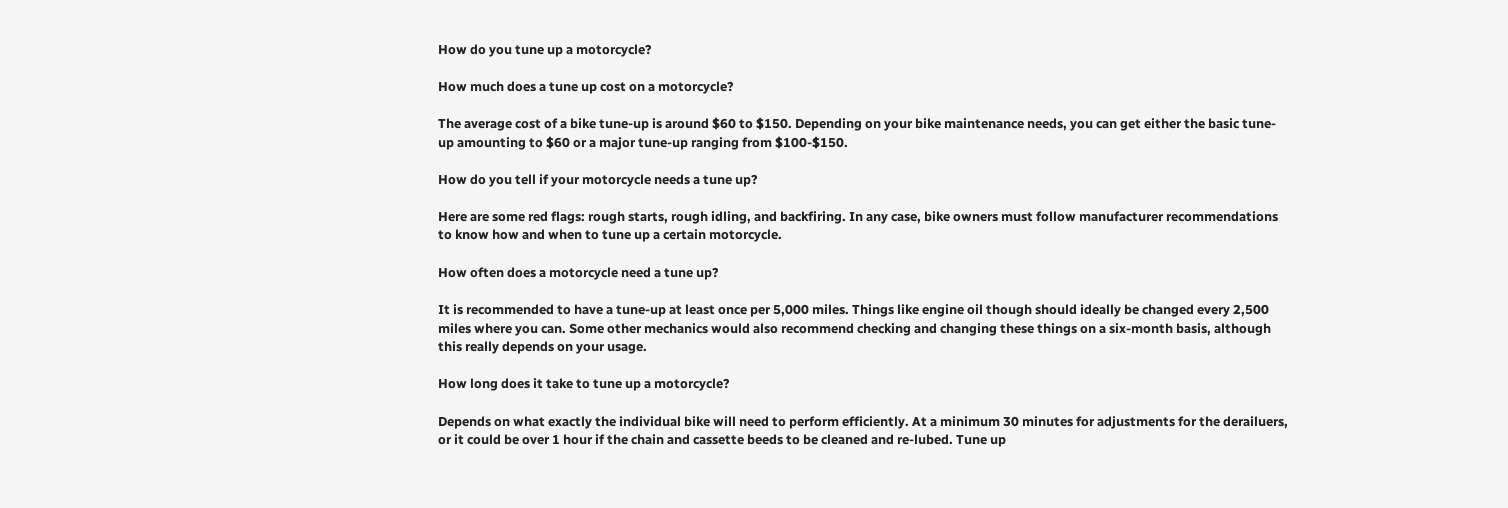How do you tune up a motorcycle?

How much does a tune up cost on a motorcycle?

The average cost of a bike tune-up is around $60 to $150. Depending on your bike maintenance needs, you can get either the basic tune-up amounting to $60 or a major tune-up ranging from $100-$150.

How do you tell if your motorcycle needs a tune up?

Here are some red flags: rough starts, rough idling, and backfiring. In any case, bike owners must follow manufacturer recommendations to know how and when to tune up a certain motorcycle.

How often does a motorcycle need a tune up?

It is recommended to have a tune-up at least once per 5,000 miles. Things like engine oil though should ideally be changed every 2,500 miles where you can. Some other mechanics would also recommend checking and changing these things on a six-month basis, although this really depends on your usage.

How long does it take to tune up a motorcycle?

Depends on what exactly the individual bike will need to perform efficiently. At a minimum 30 minutes for adjustments for the derailuers, or it could be over 1 hour if the chain and cassette beeds to be cleaned and re-lubed. Tune up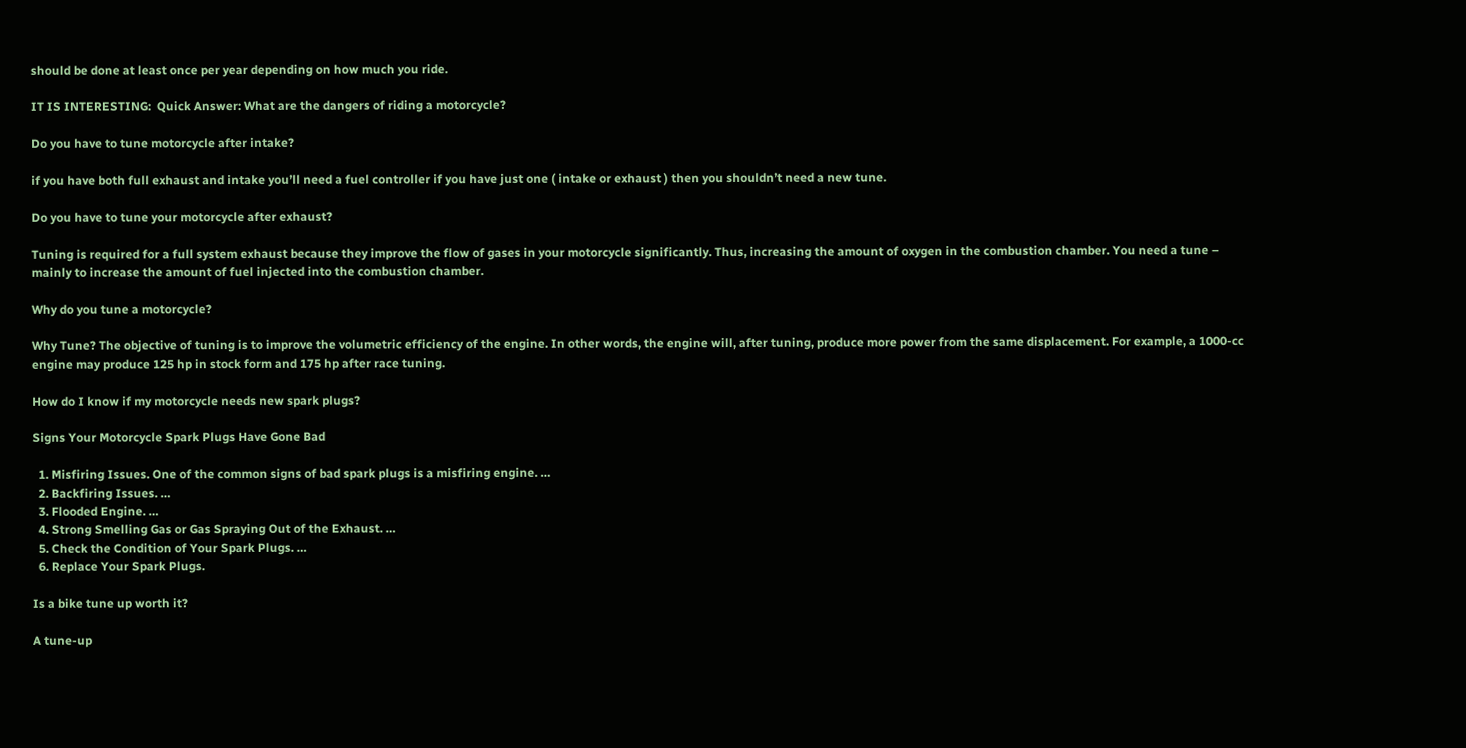should be done at least once per year depending on how much you ride.

IT IS INTERESTING:  Quick Answer: What are the dangers of riding a motorcycle?

Do you have to tune motorcycle after intake?

if you have both full exhaust and intake you’ll need a fuel controller if you have just one ( intake or exhaust ) then you shouldn’t need a new tune.

Do you have to tune your motorcycle after exhaust?

Tuning is required for a full system exhaust because they improve the flow of gases in your motorcycle significantly. Thus, increasing the amount of oxygen in the combustion chamber. You need a tune – mainly to increase the amount of fuel injected into the combustion chamber.

Why do you tune a motorcycle?

Why Tune? The objective of tuning is to improve the volumetric efficiency of the engine. In other words, the engine will, after tuning, produce more power from the same displacement. For example, a 1000-cc engine may produce 125 hp in stock form and 175 hp after race tuning.

How do I know if my motorcycle needs new spark plugs?

Signs Your Motorcycle Spark Plugs Have Gone Bad

  1. Misfiring Issues. One of the common signs of bad spark plugs is a misfiring engine. …
  2. Backfiring Issues. …
  3. Flooded Engine. …
  4. Strong Smelling Gas or Gas Spraying Out of the Exhaust. …
  5. Check the Condition of Your Spark Plugs. …
  6. Replace Your Spark Plugs.

Is a bike tune up worth it?

A tune-up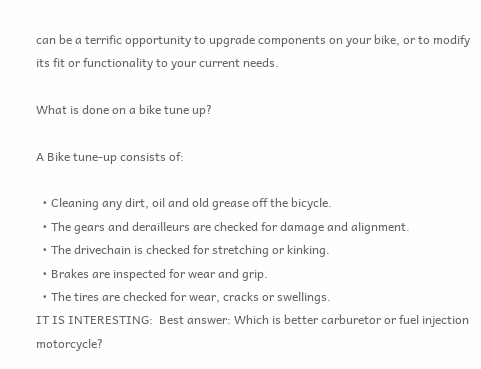can be a terrific opportunity to upgrade components on your bike, or to modify its fit or functionality to your current needs.

What is done on a bike tune up?

A Bike tune-up consists of:

  • Cleaning any dirt, oil and old grease off the bicycle.
  • The gears and derailleurs are checked for damage and alignment.
  • The drivechain is checked for stretching or kinking.
  • Brakes are inspected for wear and grip.
  • The tires are checked for wear, cracks or swellings.
IT IS INTERESTING:  Best answer: Which is better carburetor or fuel injection motorcycle?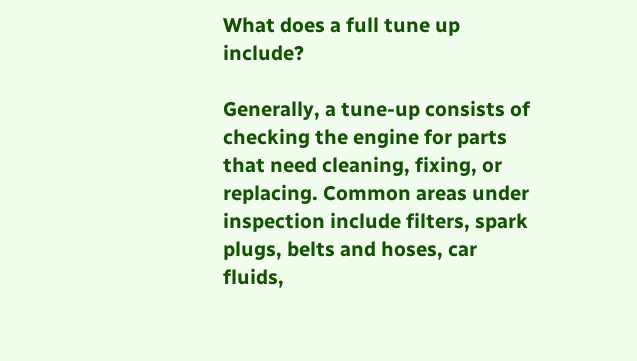What does a full tune up include?

Generally, a tune-up consists of checking the engine for parts that need cleaning, fixing, or replacing. Common areas under inspection include filters, spark plugs, belts and hoses, car fluids,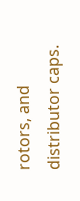rotors, and distributor caps.